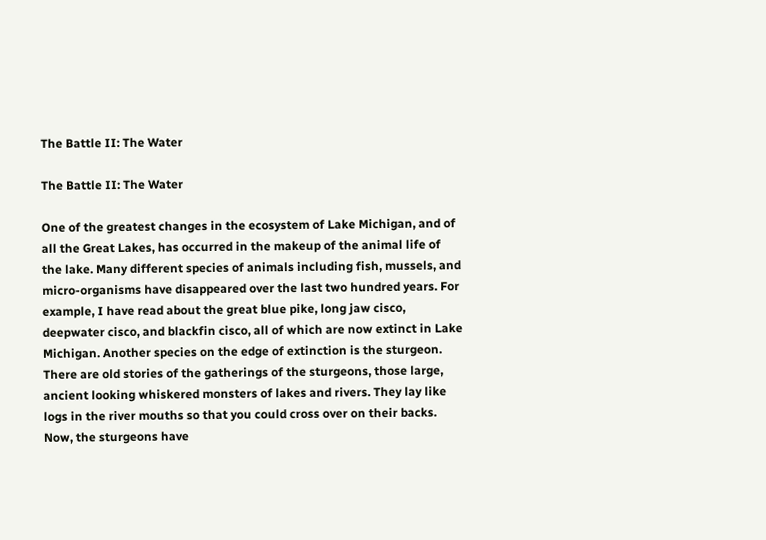The Battle II: The Water

The Battle II: The Water

One of the greatest changes in the ecosystem of Lake Michigan, and of all the Great Lakes, has occurred in the makeup of the animal life of the lake. Many different species of animals including fish, mussels, and micro-organisms have disappeared over the last two hundred years. For example, I have read about the great blue pike, long jaw cisco, deepwater cisco, and blackfin cisco, all of which are now extinct in Lake Michigan. Another species on the edge of extinction is the sturgeon. There are old stories of the gatherings of the sturgeons, those large, ancient looking whiskered monsters of lakes and rivers. They lay like logs in the river mouths so that you could cross over on their backs. Now, the sturgeons have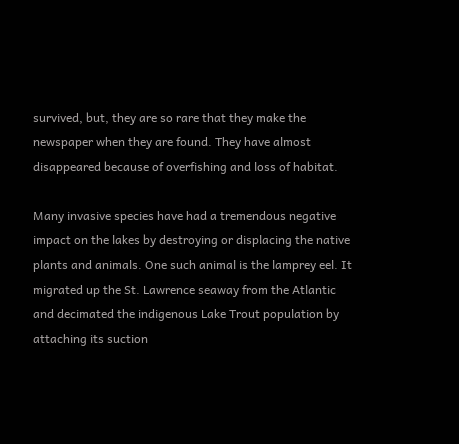survived, but, they are so rare that they make the newspaper when they are found. They have almost disappeared because of overfishing and loss of habitat.

Many invasive species have had a tremendous negative impact on the lakes by destroying or displacing the native plants and animals. One such animal is the lamprey eel. It migrated up the St. Lawrence seaway from the Atlantic and decimated the indigenous Lake Trout population by attaching its suction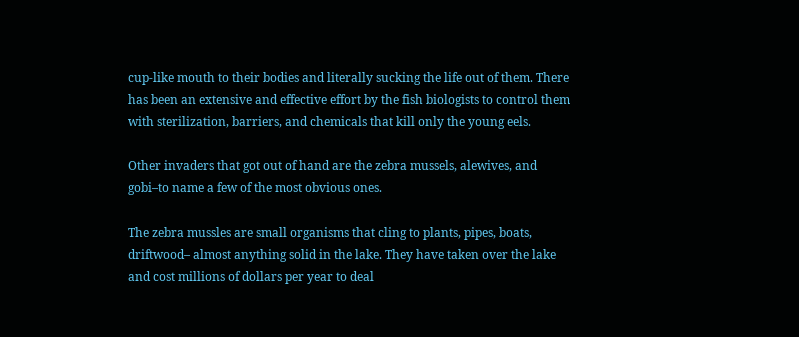cup-like mouth to their bodies and literally sucking the life out of them. There has been an extensive and effective effort by the fish biologists to control them with sterilization, barriers, and chemicals that kill only the young eels.

Other invaders that got out of hand are the zebra mussels, alewives, and gobi–to name a few of the most obvious ones.

The zebra mussles are small organisms that cling to plants, pipes, boats, driftwood– almost anything solid in the lake. They have taken over the lake and cost millions of dollars per year to deal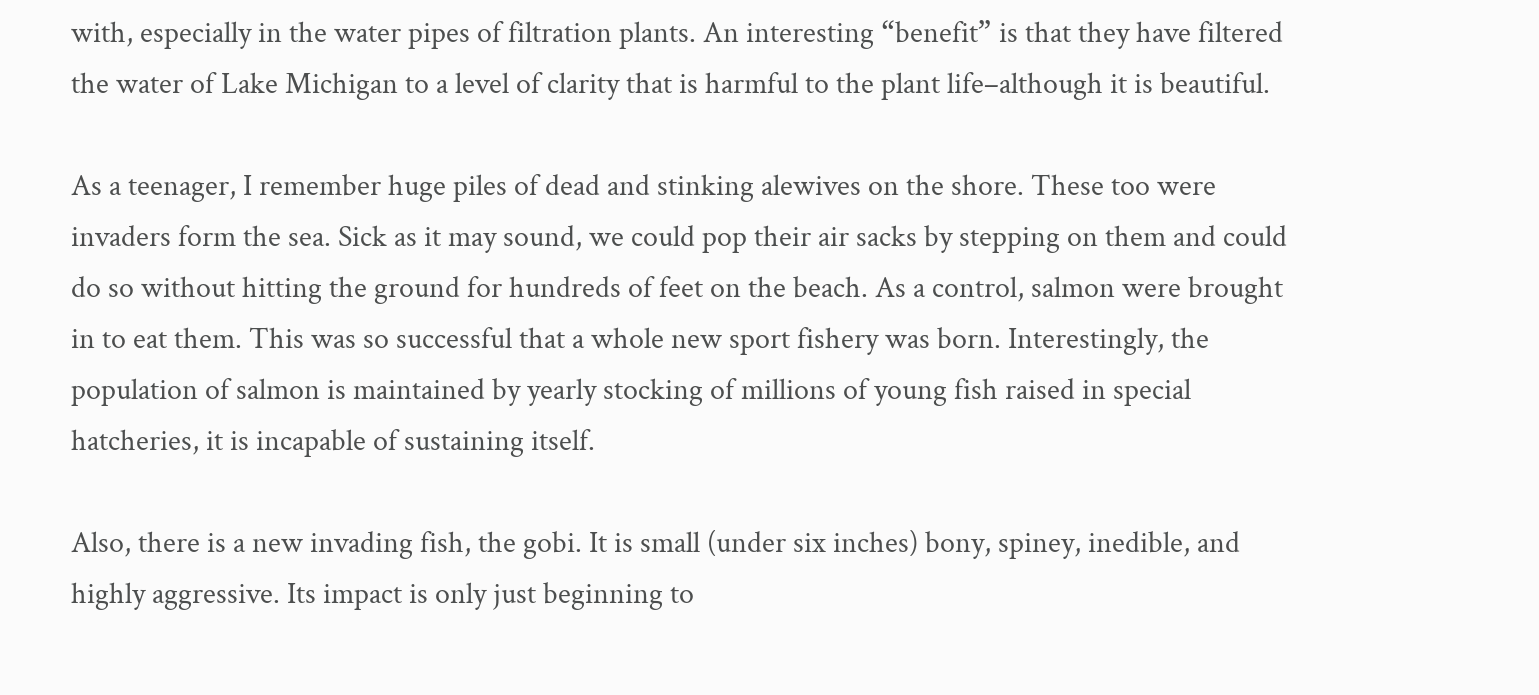with, especially in the water pipes of filtration plants. An interesting “benefit” is that they have filtered the water of Lake Michigan to a level of clarity that is harmful to the plant life–although it is beautiful.

As a teenager, I remember huge piles of dead and stinking alewives on the shore. These too were invaders form the sea. Sick as it may sound, we could pop their air sacks by stepping on them and could do so without hitting the ground for hundreds of feet on the beach. As a control, salmon were brought in to eat them. This was so successful that a whole new sport fishery was born. Interestingly, the population of salmon is maintained by yearly stocking of millions of young fish raised in special hatcheries, it is incapable of sustaining itself.

Also, there is a new invading fish, the gobi. It is small (under six inches) bony, spiney, inedible, and highly aggressive. Its impact is only just beginning to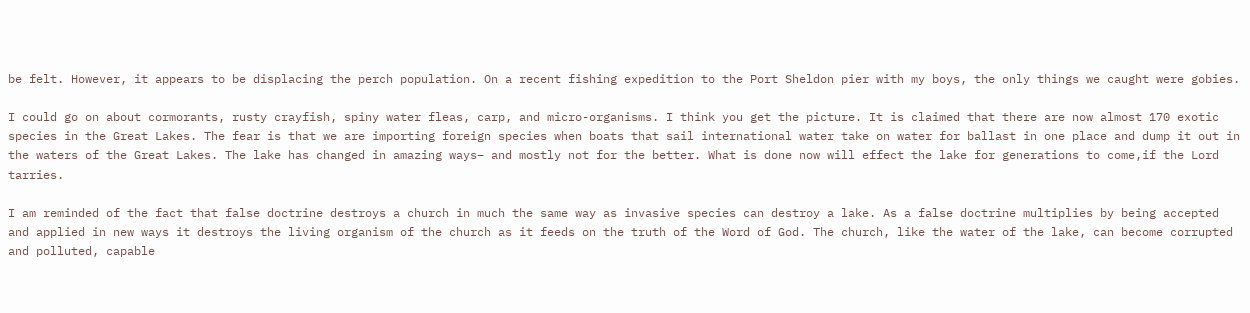be felt. However, it appears to be displacing the perch population. On a recent fishing expedition to the Port Sheldon pier with my boys, the only things we caught were gobies.

I could go on about cormorants, rusty crayfish, spiny water fleas, carp, and micro-organisms. I think you get the picture. It is claimed that there are now almost 170 exotic species in the Great Lakes. The fear is that we are importing foreign species when boats that sail international water take on water for ballast in one place and dump it out in the waters of the Great Lakes. The lake has changed in amazing ways– and mostly not for the better. What is done now will effect the lake for generations to come,if the Lord tarries.

I am reminded of the fact that false doctrine destroys a church in much the same way as invasive species can destroy a lake. As a false doctrine multiplies by being accepted and applied in new ways it destroys the living organism of the church as it feeds on the truth of the Word of God. The church, like the water of the lake, can become corrupted and polluted, capable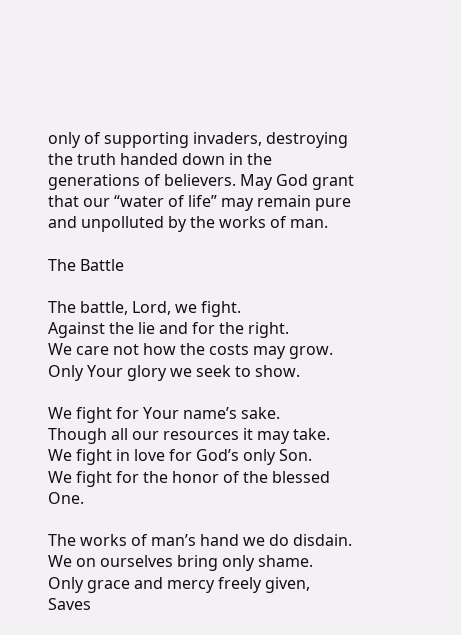only of supporting invaders, destroying the truth handed down in the generations of believers. May God grant that our “water of life” may remain pure and unpolluted by the works of man.

The Battle

The battle, Lord, we fight.
Against the lie and for the right.
We care not how the costs may grow.
Only Your glory we seek to show.

We fight for Your name’s sake.
Though all our resources it may take.
We fight in love for God’s only Son.
We fight for the honor of the blessed One.

The works of man’s hand we do disdain.
We on ourselves bring only shame.
Only grace and mercy freely given,
Saves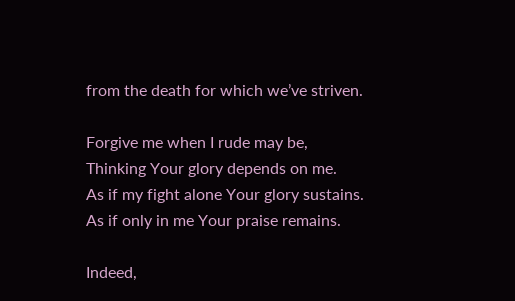from the death for which we’ve striven.

Forgive me when I rude may be,
Thinking Your glory depends on me.
As if my fight alone Your glory sustains.
As if only in me Your praise remains.

Indeed,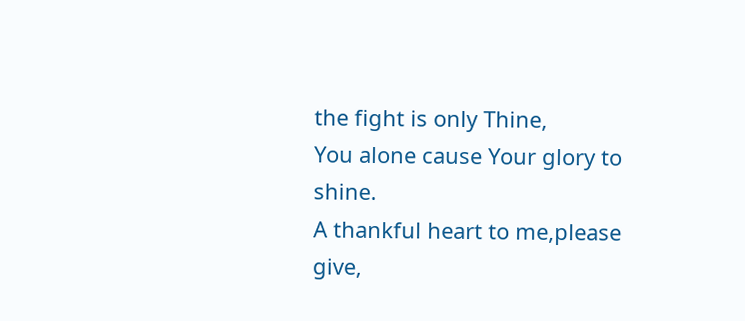the fight is only Thine,
You alone cause Your glory to shine.
A thankful heart to me,please give,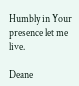Humbly in Your presence let me live.

Deane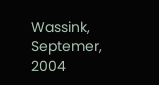Wassink, Septemer, 2004